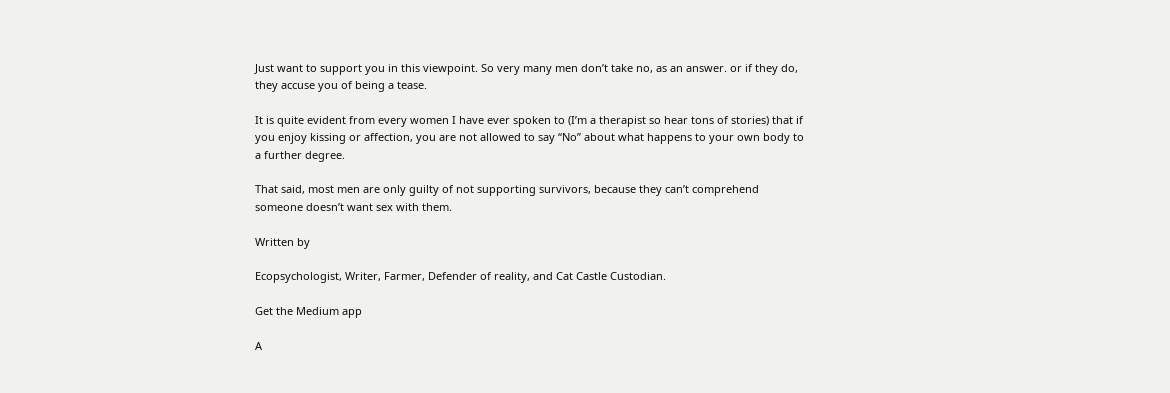Just want to support you in this viewpoint. So very many men don’t take no, as an answer. or if they do, they accuse you of being a tease.

It is quite evident from every women I have ever spoken to (I’m a therapist so hear tons of stories) that if you enjoy kissing or affection, you are not allowed to say “No” about what happens to your own body to a further degree.

That said, most men are only guilty of not supporting survivors, because they can’t comprehend someone doesn’t want sex with them.

Written by

Ecopsychologist, Writer, Farmer, Defender of reality, and Cat Castle Custodian.

Get the Medium app

A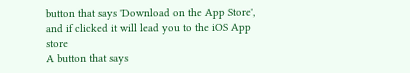button that says 'Download on the App Store', and if clicked it will lead you to the iOS App store
A button that says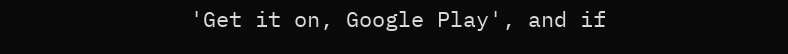'Get it on, Google Play', and if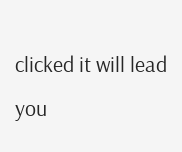clicked it will lead you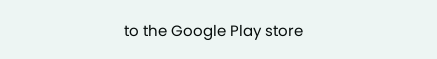to the Google Play store